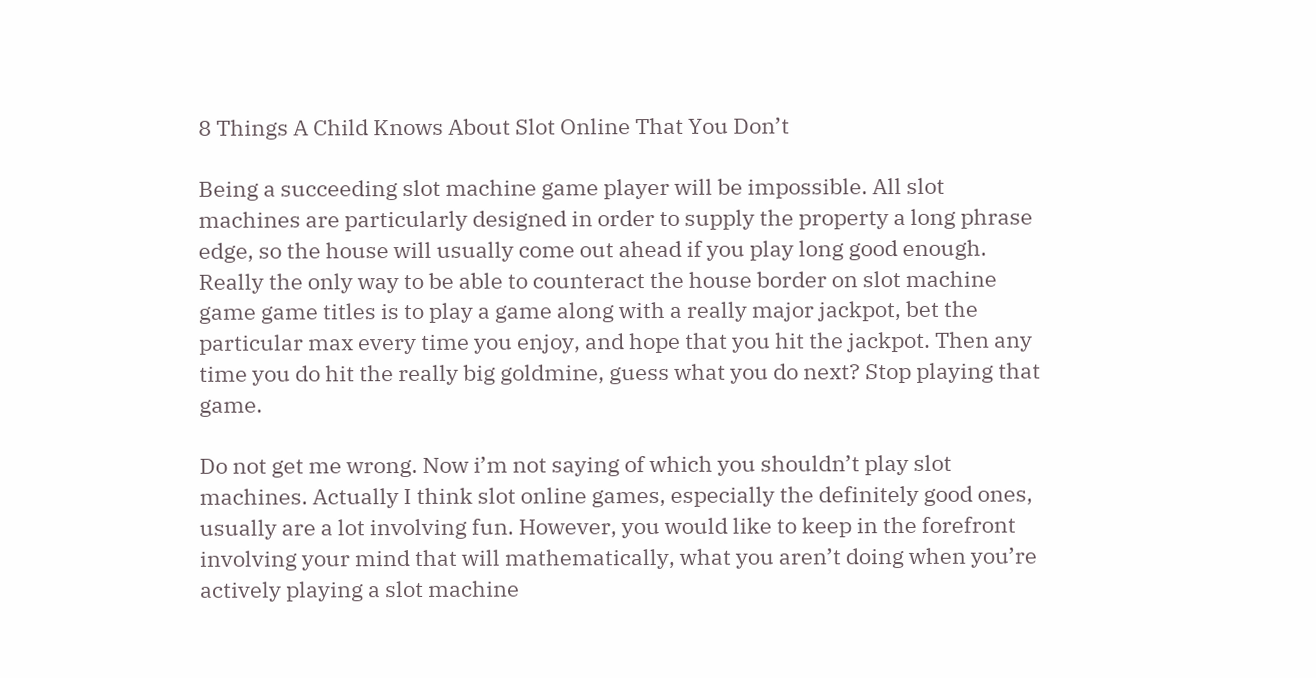8 Things A Child Knows About Slot Online That You Don’t

Being a succeeding slot machine game player will be impossible. All slot machines are particularly designed in order to supply the property a long phrase edge, so the house will usually come out ahead if you play long good enough. Really the only way to be able to counteract the house border on slot machine game game titles is to play a game along with a really major jackpot, bet the particular max every time you enjoy, and hope that you hit the jackpot. Then any time you do hit the really big goldmine, guess what you do next? Stop playing that game.

Do not get me wrong. Now i’m not saying of which you shouldn’t play slot machines. Actually I think slot online games, especially the definitely good ones, usually are a lot involving fun. However, you would like to keep in the forefront involving your mind that will mathematically, what you aren’t doing when you’re actively playing a slot machine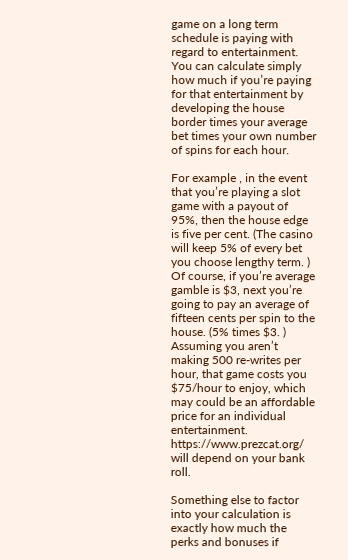game on a long term schedule is paying with regard to entertainment. You can calculate simply how much if you’re paying for that entertainment by developing the house border times your average bet times your own number of spins for each hour.

For example , in the event that you’re playing a slot game with a payout of 95%, then the house edge is five per cent. (The casino will keep 5% of every bet you choose lengthy term. ) Of course, if you’re average gamble is $3, next you’re going to pay an average of fifteen cents per spin to the house. (5% times $3. ) Assuming you aren’t making 500 re-writes per hour, that game costs you $75/hour to enjoy, which may could be an affordable price for an individual entertainment. https://www.prezcat.org/ will depend on your bank roll.

Something else to factor into your calculation is exactly how much the perks and bonuses if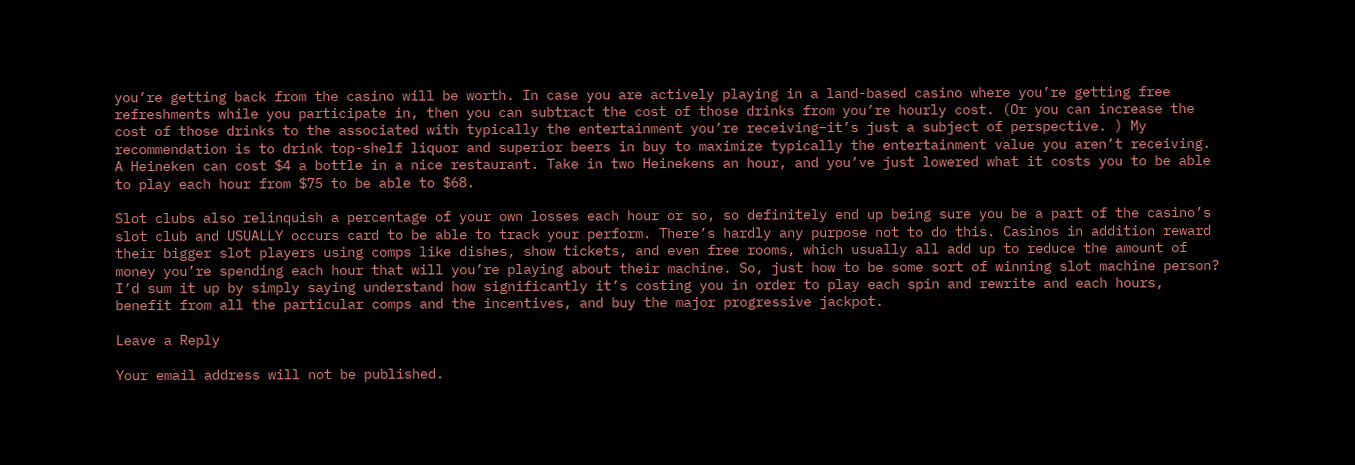you’re getting back from the casino will be worth. In case you are actively playing in a land-based casino where you’re getting free refreshments while you participate in, then you can subtract the cost of those drinks from you’re hourly cost. (Or you can increase the cost of those drinks to the associated with typically the entertainment you’re receiving–it’s just a subject of perspective. ) My recommendation is to drink top-shelf liquor and superior beers in buy to maximize typically the entertainment value you aren’t receiving. A Heineken can cost $4 a bottle in a nice restaurant. Take in two Heinekens an hour, and you’ve just lowered what it costs you to be able to play each hour from $75 to be able to $68.

Slot clubs also relinquish a percentage of your own losses each hour or so, so definitely end up being sure you be a part of the casino’s slot club and USUALLY occurs card to be able to track your perform. There’s hardly any purpose not to do this. Casinos in addition reward their bigger slot players using comps like dishes, show tickets, and even free rooms, which usually all add up to reduce the amount of money you’re spending each hour that will you’re playing about their machine. So, just how to be some sort of winning slot machine person? I’d sum it up by simply saying understand how significantly it’s costing you in order to play each spin and rewrite and each hours, benefit from all the particular comps and the incentives, and buy the major progressive jackpot.

Leave a Reply

Your email address will not be published.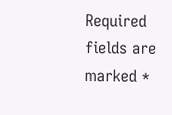Required fields are marked *